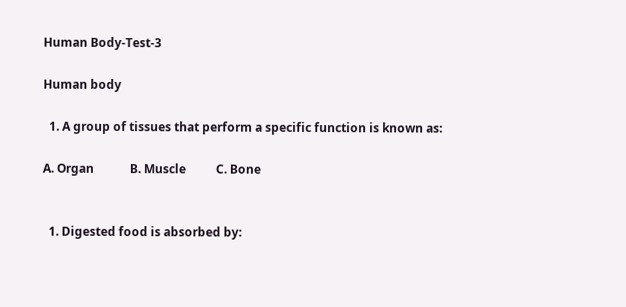Human Body-Test-3

Human body

  1. A group of tissues that perform a specific function is known as:

A. Organ            B. Muscle          C. Bone


  1. Digested food is absorbed by: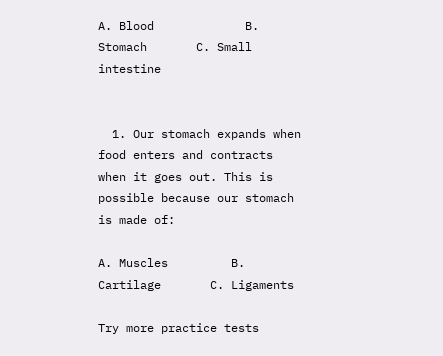A. Blood             B. Stomach       C. Small intestine


  1. Our stomach expands when food enters and contracts when it goes out. This is possible because our stomach is made of:

A. Muscles         B. Cartilage       C. Ligaments

Try more practice tests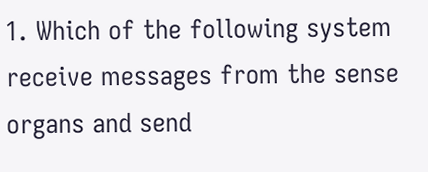1. Which of the following system receive messages from the sense organs and send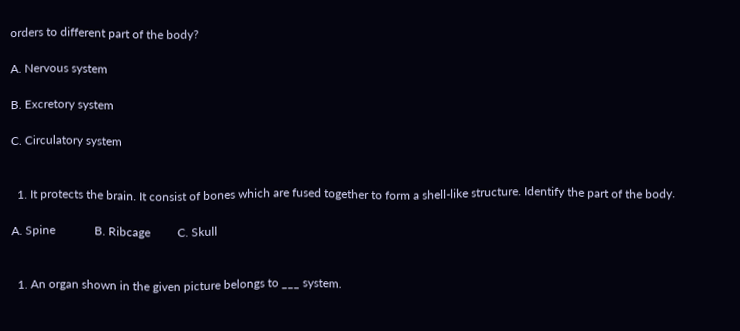orders to different part of the body?

A. Nervous system

B. Excretory system

C. Circulatory system


  1. It protects the brain. It consist of bones which are fused together to form a shell-like structure. Identify the part of the body.

A. Spine             B. Ribcage         C. Skull


  1. An organ shown in the given picture belongs to ___ system.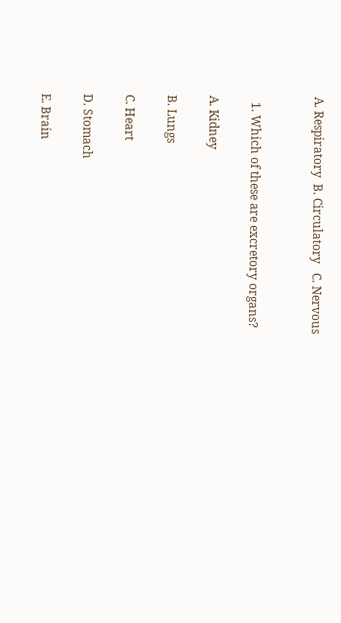A. Respiratory  B. Circulatory   C. Nervous


  1. Which of these are excretory organs?

A. Kidney

B. Lungs

C. Heart

D. Stomach

E. Brain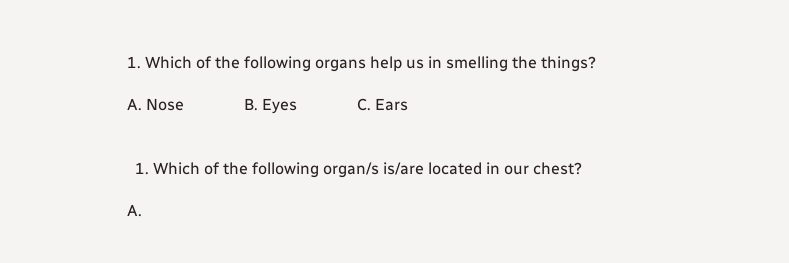1. Which of the following organs help us in smelling the things?

A. Nose               B. Eyes               C. Ears


  1. Which of the following organ/s is/are located in our chest?

A.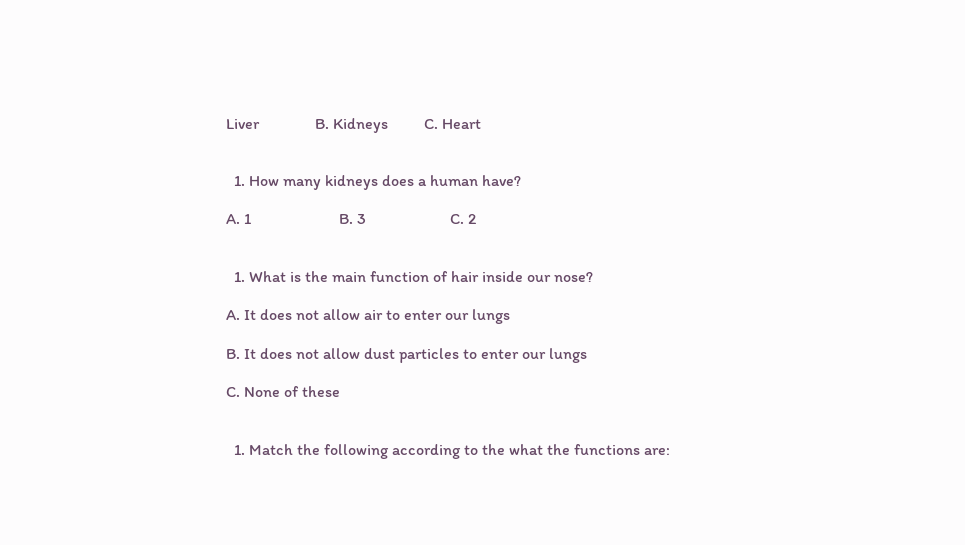Liver              B. Kidneys         C. Heart


  1. How many kidneys does a human have?

A. 1                      B. 3                     C. 2


  1. What is the main function of hair inside our nose?

A. It does not allow air to enter our lungs

B. It does not allow dust particles to enter our lungs

C. None of these


  1. Match the following according to the what the functions are: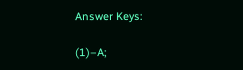Answer Keys:

(1)–A;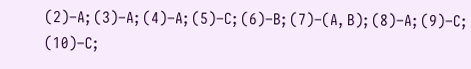(2)–A; (3)–A; (4)–A; (5)–C; (6)–B; (7)–(A, B); (8)–A; (9)–C; (10)–C;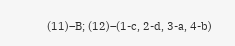(11)–B; (12)–(1-c, 2-d, 3-a, 4-b)